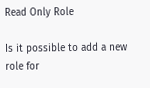Read Only Role

Is it possible to add a new role for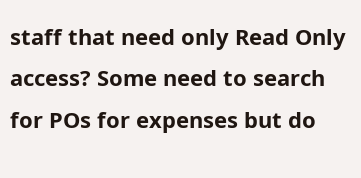staff that need only Read Only access? Some need to search for POs for expenses but do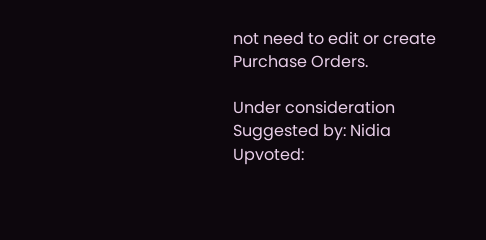not need to edit or create Purchase Orders.

Under consideration Suggested by: Nidia Upvoted: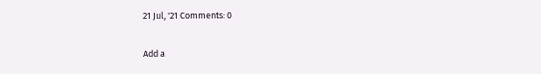21 Jul, '21 Comments: 0

Add a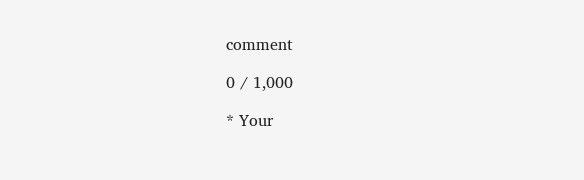comment

0 / 1,000

* Your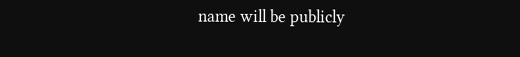name will be publicly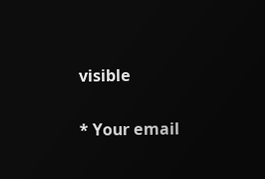visible

* Your email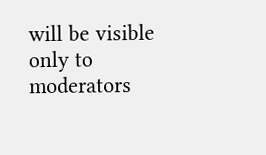will be visible only to moderators